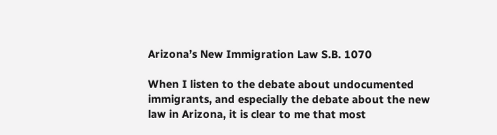Arizona’s New Immigration Law S.B. 1070

When I listen to the debate about undocumented immigrants, and especially the debate about the new law in Arizona, it is clear to me that most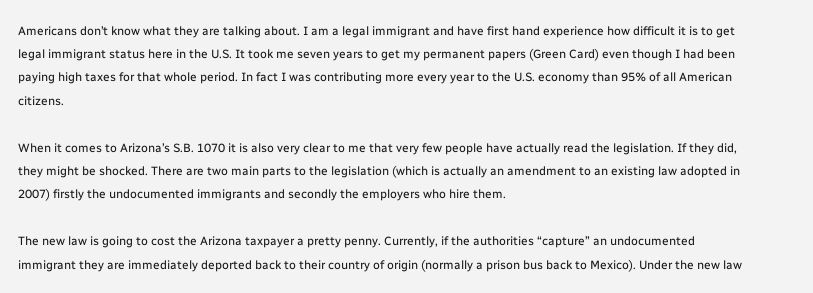Americans don’t know what they are talking about. I am a legal immigrant and have first hand experience how difficult it is to get legal immigrant status here in the U.S. It took me seven years to get my permanent papers (Green Card) even though I had been paying high taxes for that whole period. In fact I was contributing more every year to the U.S. economy than 95% of all American citizens.

When it comes to Arizona’s S.B. 1070 it is also very clear to me that very few people have actually read the legislation. If they did, they might be shocked. There are two main parts to the legislation (which is actually an amendment to an existing law adopted in 2007) firstly the undocumented immigrants and secondly the employers who hire them.

The new law is going to cost the Arizona taxpayer a pretty penny. Currently, if the authorities “capture” an undocumented immigrant they are immediately deported back to their country of origin (normally a prison bus back to Mexico). Under the new law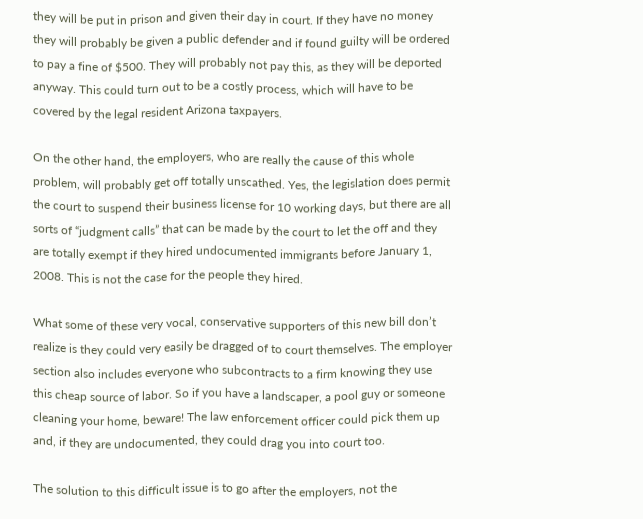they will be put in prison and given their day in court. If they have no money they will probably be given a public defender and if found guilty will be ordered to pay a fine of $500. They will probably not pay this, as they will be deported anyway. This could turn out to be a costly process, which will have to be covered by the legal resident Arizona taxpayers.

On the other hand, the employers, who are really the cause of this whole problem, will probably get off totally unscathed. Yes, the legislation does permit the court to suspend their business license for 10 working days, but there are all sorts of “judgment calls” that can be made by the court to let the off and they are totally exempt if they hired undocumented immigrants before January 1, 2008. This is not the case for the people they hired.

What some of these very vocal, conservative supporters of this new bill don’t realize is they could very easily be dragged of to court themselves. The employer section also includes everyone who subcontracts to a firm knowing they use this cheap source of labor. So if you have a landscaper, a pool guy or someone cleaning your home, beware! The law enforcement officer could pick them up and, if they are undocumented, they could drag you into court too.

The solution to this difficult issue is to go after the employers, not the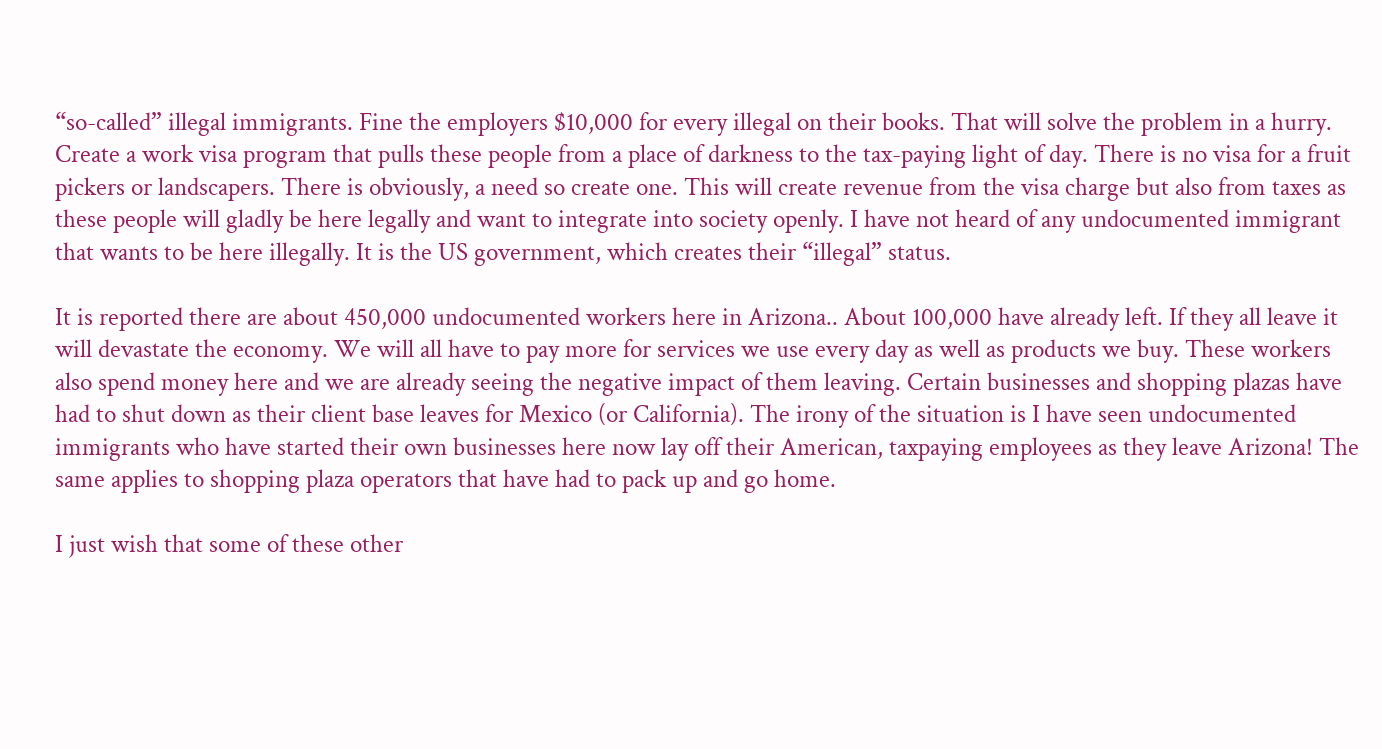“so-called” illegal immigrants. Fine the employers $10,000 for every illegal on their books. That will solve the problem in a hurry. Create a work visa program that pulls these people from a place of darkness to the tax-paying light of day. There is no visa for a fruit pickers or landscapers. There is obviously, a need so create one. This will create revenue from the visa charge but also from taxes as these people will gladly be here legally and want to integrate into society openly. I have not heard of any undocumented immigrant that wants to be here illegally. It is the US government, which creates their “illegal” status.

It is reported there are about 450,000 undocumented workers here in Arizona.. About 100,000 have already left. If they all leave it will devastate the economy. We will all have to pay more for services we use every day as well as products we buy. These workers also spend money here and we are already seeing the negative impact of them leaving. Certain businesses and shopping plazas have had to shut down as their client base leaves for Mexico (or California). The irony of the situation is I have seen undocumented immigrants who have started their own businesses here now lay off their American, taxpaying employees as they leave Arizona! The same applies to shopping plaza operators that have had to pack up and go home.

I just wish that some of these other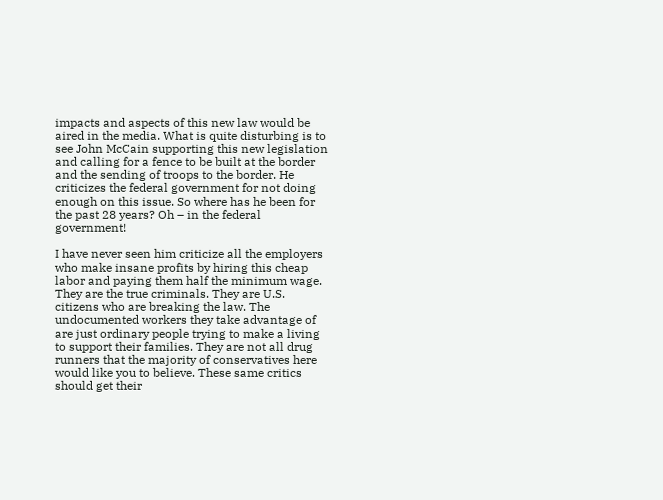impacts and aspects of this new law would be aired in the media. What is quite disturbing is to see John McCain supporting this new legislation and calling for a fence to be built at the border and the sending of troops to the border. He criticizes the federal government for not doing enough on this issue. So where has he been for the past 28 years? Oh – in the federal government!

I have never seen him criticize all the employers who make insane profits by hiring this cheap labor and paying them half the minimum wage. They are the true criminals. They are U.S. citizens who are breaking the law. The undocumented workers they take advantage of are just ordinary people trying to make a living to support their families. They are not all drug runners that the majority of conservatives here would like you to believe. These same critics should get their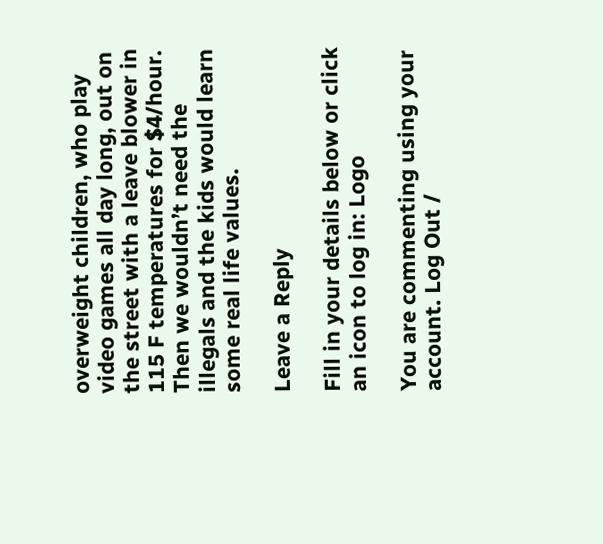overweight children, who play video games all day long, out on the street with a leave blower in 115 F temperatures for $4/hour. Then we wouldn’t need the illegals and the kids would learn some real life values.

Leave a Reply

Fill in your details below or click an icon to log in: Logo

You are commenting using your account. Log Out /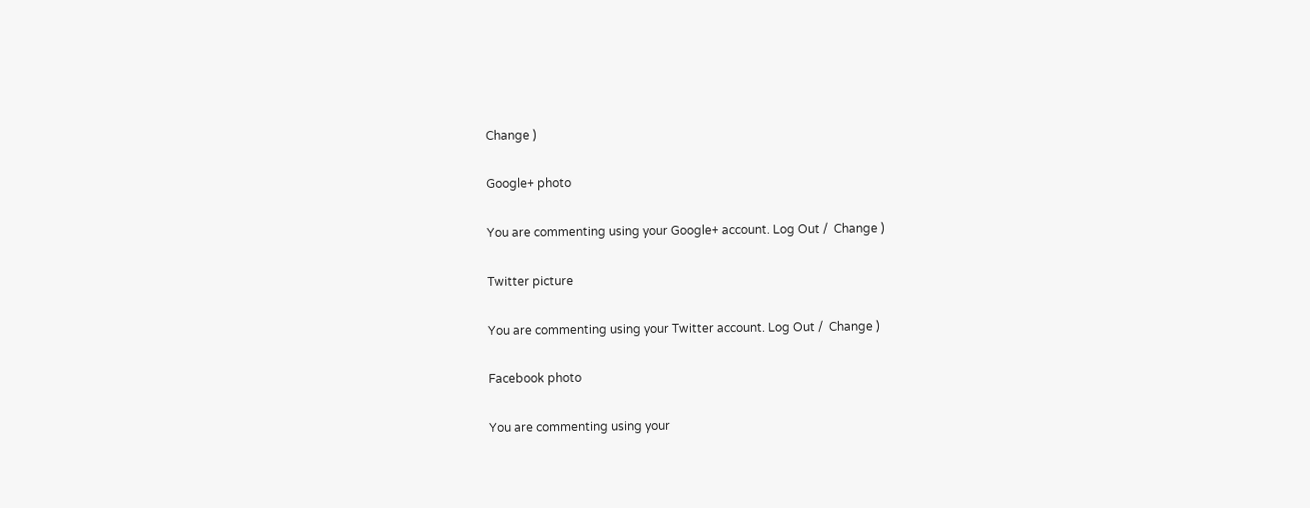Change )

Google+ photo

You are commenting using your Google+ account. Log Out /  Change )

Twitter picture

You are commenting using your Twitter account. Log Out /  Change )

Facebook photo

You are commenting using your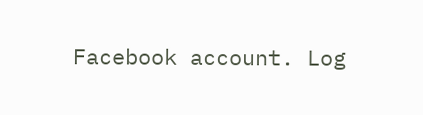Facebook account. Log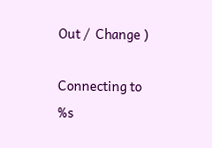Out /  Change )

Connecting to %s